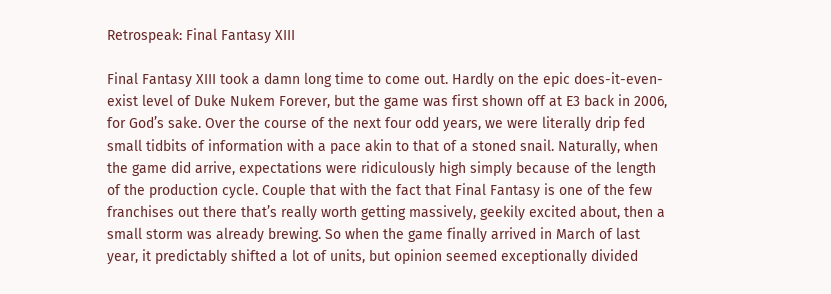Retrospeak: Final Fantasy XIII

Final Fantasy XIII took a damn long time to come out. Hardly on the epic does-it-even-exist level of Duke Nukem Forever, but the game was first shown off at E3 back in 2006, for God’s sake. Over the course of the next four odd years, we were literally drip fed small tidbits of information with a pace akin to that of a stoned snail. Naturally, when the game did arrive, expectations were ridiculously high simply because of the length of the production cycle. Couple that with the fact that Final Fantasy is one of the few franchises out there that’s really worth getting massively, geekily excited about, then a small storm was already brewing. So when the game finally arrived in March of last year, it predictably shifted a lot of units, but opinion seemed exceptionally divided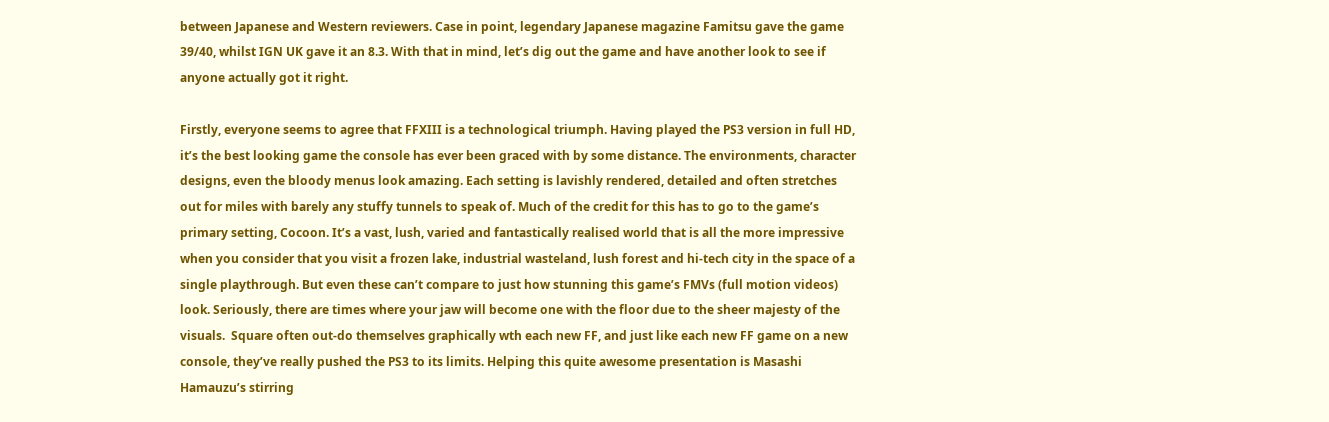between Japanese and Western reviewers. Case in point, legendary Japanese magazine Famitsu gave the game 39/40, whilst IGN UK gave it an 8.3. With that in mind, let’s dig out the game and have another look to see if anyone actually got it right.

Firstly, everyone seems to agree that FFXIII is a technological triumph. Having played the PS3 version in full HD, it’s the best looking game the console has ever been graced with by some distance. The environments, character designs, even the bloody menus look amazing. Each setting is lavishly rendered, detailed and often stretches out for miles with barely any stuffy tunnels to speak of. Much of the credit for this has to go to the game’s primary setting, Cocoon. It’s a vast, lush, varied and fantastically realised world that is all the more impressive when you consider that you visit a frozen lake, industrial wasteland, lush forest and hi-tech city in the space of a single playthrough. But even these can’t compare to just how stunning this game’s FMVs (full motion videos) look. Seriously, there are times where your jaw will become one with the floor due to the sheer majesty of the visuals.  Square often out-do themselves graphically wth each new FF, and just like each new FF game on a new console, they’ve really pushed the PS3 to its limits. Helping this quite awesome presentation is Masashi Hamauzu’s stirring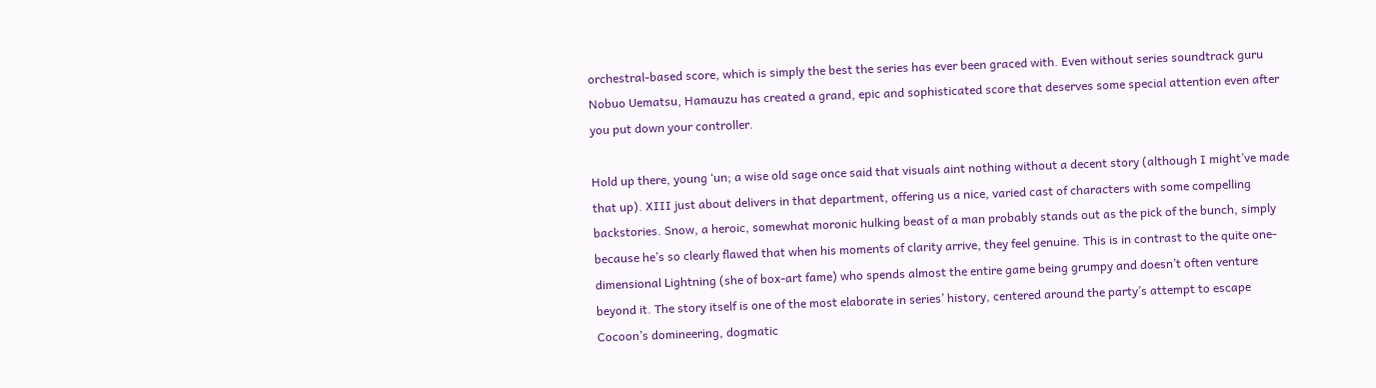orchestral-based score, which is simply the best the series has ever been graced with. Even without series soundtrack guru Nobuo Uematsu, Hamauzu has created a grand, epic and sophisticated score that deserves some special attention even after you put down your controller.

Hold up there, young ‘un; a wise old sage once said that visuals aint nothing without a decent story (although I might’ve made that up). XIII just about delivers in that department, offering us a nice, varied cast of characters with some compelling backstories. Snow, a heroic, somewhat moronic hulking beast of a man probably stands out as the pick of the bunch, simply because he’s so clearly flawed that when his moments of clarity arrive, they feel genuine. This is in contrast to the quite one-dimensional Lightning (she of box-art fame) who spends almost the entire game being grumpy and doesn’t often venture beyond it. The story itself is one of the most elaborate in series’ history, centered around the party’s attempt to escape Cocoon’s domineering, dogmatic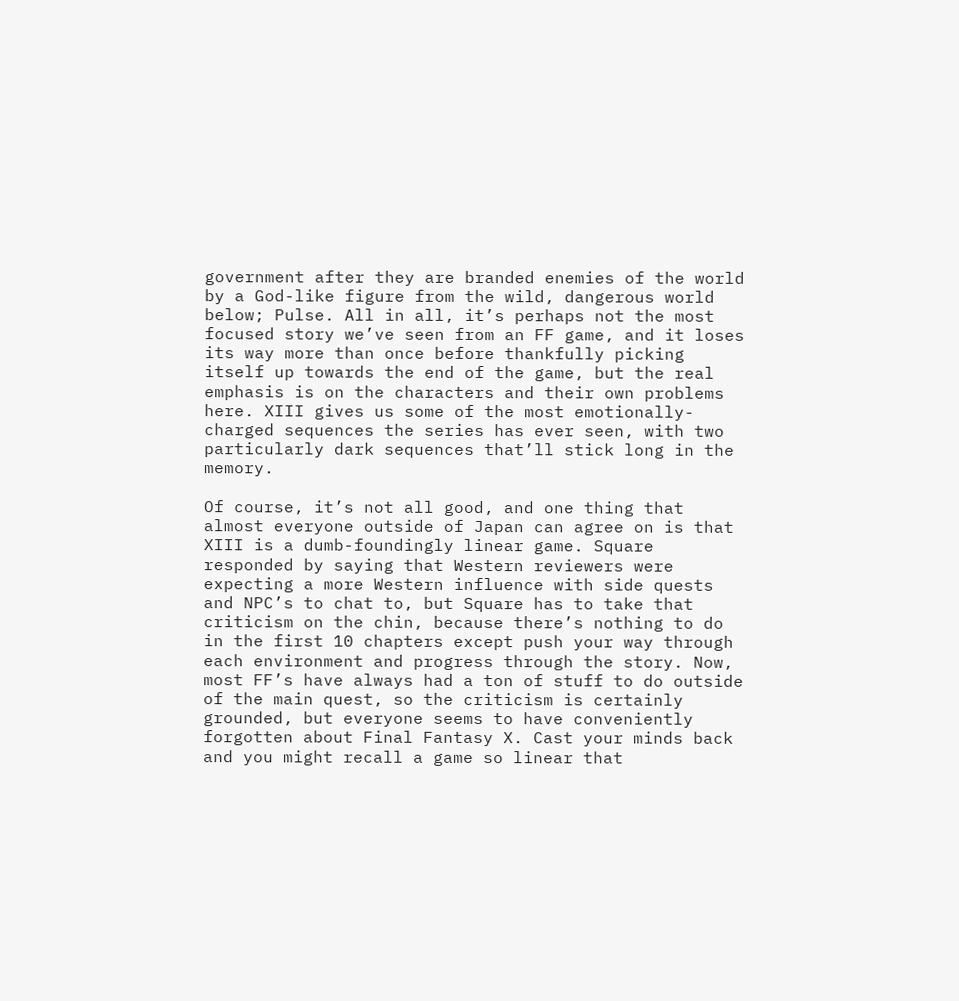government after they are branded enemies of the world by a God-like figure from the wild, dangerous world below; Pulse. All in all, it’s perhaps not the most focused story we’ve seen from an FF game, and it loses its way more than once before thankfully picking itself up towards the end of the game, but the real emphasis is on the characters and their own problems here. XIII gives us some of the most emotionally-charged sequences the series has ever seen, with two particularly dark sequences that’ll stick long in the memory.

Of course, it’s not all good, and one thing that almost everyone outside of Japan can agree on is that XIII is a dumb-foundingly linear game. Square responded by saying that Western reviewers were expecting a more Western influence with side quests and NPC’s to chat to, but Square has to take that criticism on the chin, because there’s nothing to do in the first 10 chapters except push your way through each environment and progress through the story. Now, most FF’s have always had a ton of stuff to do outside of the main quest, so the criticism is certainly grounded, but everyone seems to have conveniently forgotten about Final Fantasy X. Cast your minds back and you might recall a game so linear that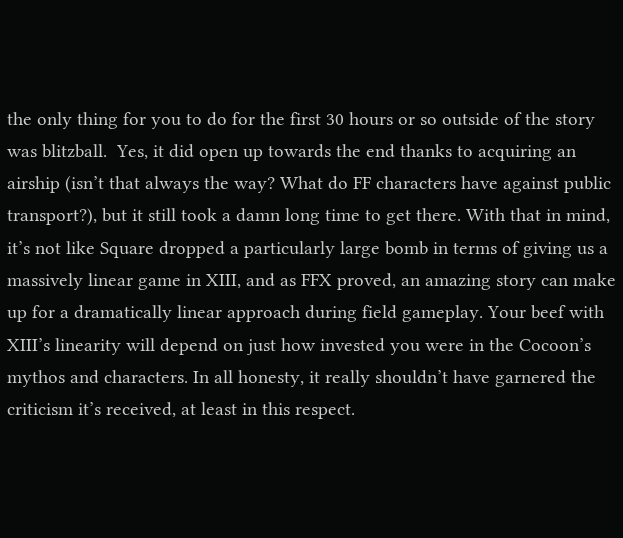the only thing for you to do for the first 30 hours or so outside of the story was blitzball.  Yes, it did open up towards the end thanks to acquiring an airship (isn’t that always the way? What do FF characters have against public transport?), but it still took a damn long time to get there. With that in mind, it’s not like Square dropped a particularly large bomb in terms of giving us a massively linear game in XIII, and as FFX proved, an amazing story can make up for a dramatically linear approach during field gameplay. Your beef with XIII’s linearity will depend on just how invested you were in the Cocoon’s mythos and characters. In all honesty, it really shouldn’t have garnered the criticism it’s received, at least in this respect.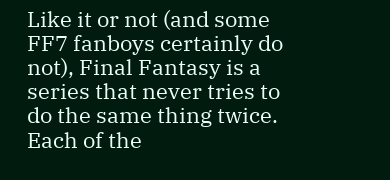Like it or not (and some FF7 fanboys certainly do not), Final Fantasy is a series that never tries to do the same thing twice. Each of the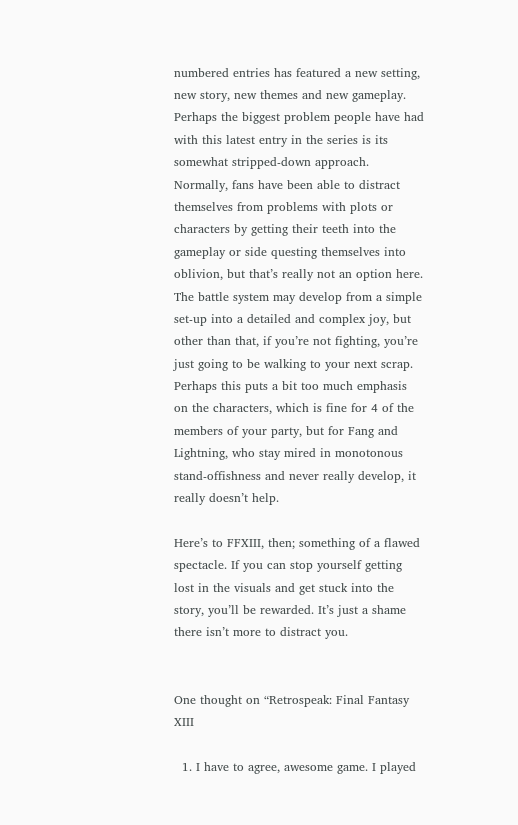numbered entries has featured a new setting, new story, new themes and new gameplay. Perhaps the biggest problem people have had with this latest entry in the series is its somewhat stripped-down approach. Normally, fans have been able to distract themselves from problems with plots or characters by getting their teeth into the gameplay or side questing themselves into oblivion, but that’s really not an option here. The battle system may develop from a simple set-up into a detailed and complex joy, but other than that, if you’re not fighting, you’re just going to be walking to your next scrap. Perhaps this puts a bit too much emphasis on the characters, which is fine for 4 of the members of your party, but for Fang and Lightning, who stay mired in monotonous stand-offishness and never really develop, it really doesn’t help.

Here’s to FFXIII, then; something of a flawed spectacle. If you can stop yourself getting lost in the visuals and get stuck into the story, you’ll be rewarded. It’s just a shame there isn’t more to distract you.


One thought on “Retrospeak: Final Fantasy XIII

  1. I have to agree, awesome game. I played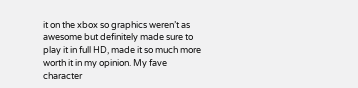it on the xbox so graphics weren’t as awesome but definitely made sure to play it in full HD, made it so much more worth it in my opinion. My fave character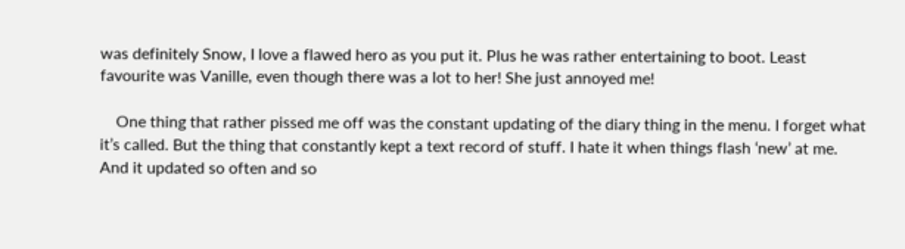was definitely Snow, I love a flawed hero as you put it. Plus he was rather entertaining to boot. Least favourite was Vanille, even though there was a lot to her! She just annoyed me!

    One thing that rather pissed me off was the constant updating of the diary thing in the menu. I forget what it’s called. But the thing that constantly kept a text record of stuff. I hate it when things flash ‘new’ at me. And it updated so often and so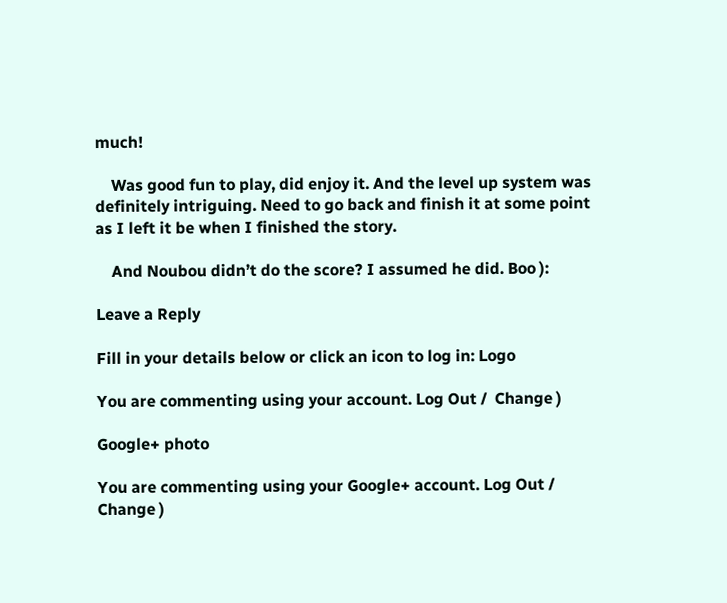much!

    Was good fun to play, did enjoy it. And the level up system was definitely intriguing. Need to go back and finish it at some point as I left it be when I finished the story.

    And Noubou didn’t do the score? I assumed he did. Boo ):

Leave a Reply

Fill in your details below or click an icon to log in: Logo

You are commenting using your account. Log Out /  Change )

Google+ photo

You are commenting using your Google+ account. Log Out /  Change )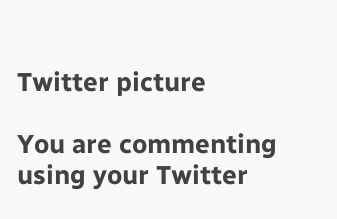Twitter picture

You are commenting using your Twitter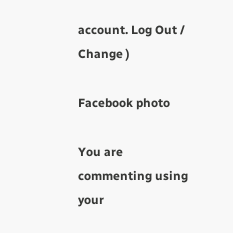account. Log Out /  Change )

Facebook photo

You are commenting using your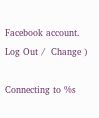Facebook account. Log Out /  Change )

Connecting to %s